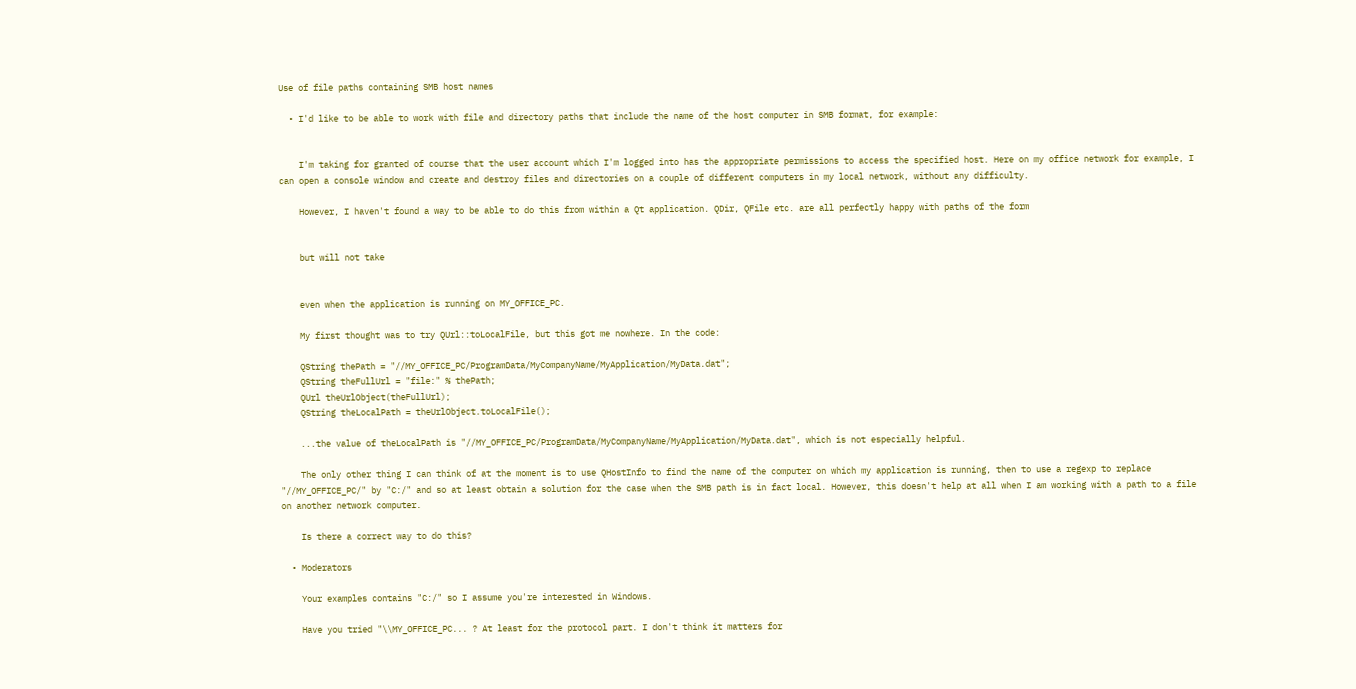Use of file paths containing SMB host names

  • I'd like to be able to work with file and directory paths that include the name of the host computer in SMB format, for example:


    I'm taking for granted of course that the user account which I'm logged into has the appropriate permissions to access the specified host. Here on my office network for example, I can open a console window and create and destroy files and directories on a couple of different computers in my local network, without any difficulty.

    However, I haven't found a way to be able to do this from within a Qt application. QDir, QFile etc. are all perfectly happy with paths of the form


    but will not take


    even when the application is running on MY_OFFICE_PC.

    My first thought was to try QUrl::toLocalFile, but this got me nowhere. In the code:

    QString thePath = "//MY_OFFICE_PC/ProgramData/MyCompanyName/MyApplication/MyData.dat";
    QString theFullUrl = "file:" % thePath;
    QUrl theUrlObject(theFullUrl);
    QString theLocalPath = theUrlObject.toLocalFile();

    ...the value of theLocalPath is "//MY_OFFICE_PC/ProgramData/MyCompanyName/MyApplication/MyData.dat", which is not especially helpful.

    The only other thing I can think of at the moment is to use QHostInfo to find the name of the computer on which my application is running, then to use a regexp to replace "//MY_OFFICE_PC/" by "C:/" and so at least obtain a solution for the case when the SMB path is in fact local. However, this doesn't help at all when I am working with a path to a file on another network computer.

    Is there a correct way to do this?

  • Moderators

    Your examples contains "C:/" so I assume you're interested in Windows.

    Have you tried "\\MY_OFFICE_PC... ? At least for the protocol part. I don't think it matters for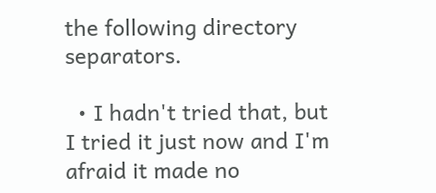the following directory separators.

  • I hadn't tried that, but I tried it just now and I'm afraid it made no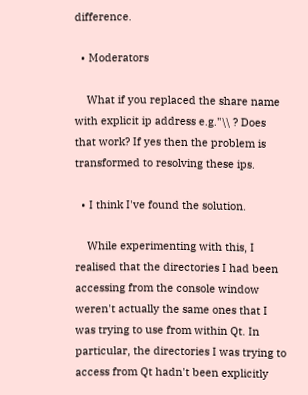difference.

  • Moderators

    What if you replaced the share name with explicit ip address e.g."\\ ? Does that work? If yes then the problem is transformed to resolving these ips.

  • I think I've found the solution.

    While experimenting with this, I realised that the directories I had been accessing from the console window weren't actually the same ones that I was trying to use from within Qt. In particular, the directories I was trying to access from Qt hadn't been explicitly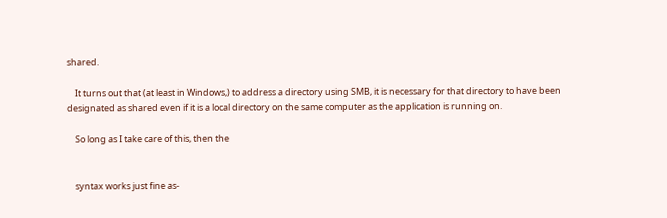shared.

    It turns out that (at least in Windows,) to address a directory using SMB, it is necessary for that directory to have been designated as shared even if it is a local directory on the same computer as the application is running on.

    So long as I take care of this, then the


    syntax works just fine as-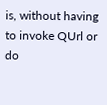is, without having to invoke QUrl or do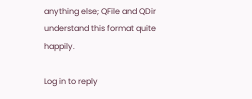anything else; QFile and QDir understand this format quite happily.

Log in to reply